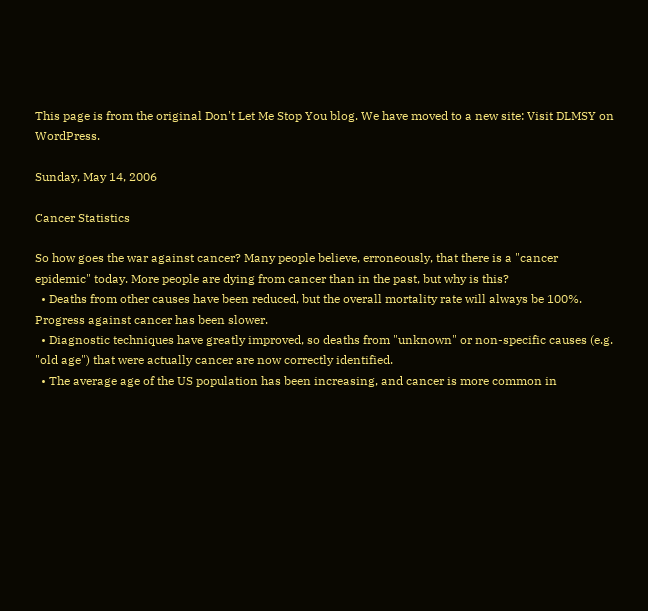This page is from the original Don't Let Me Stop You blog. We have moved to a new site: Visit DLMSY on WordPress.

Sunday, May 14, 2006

Cancer Statistics

So how goes the war against cancer? Many people believe, erroneously, that there is a "cancer epidemic" today. More people are dying from cancer than in the past, but why is this?
  • Deaths from other causes have been reduced, but the overall mortality rate will always be 100%. Progress against cancer has been slower.
  • Diagnostic techniques have greatly improved, so deaths from "unknown" or non-specific causes (e.g. "old age") that were actually cancer are now correctly identified.
  • The average age of the US population has been increasing, and cancer is more common in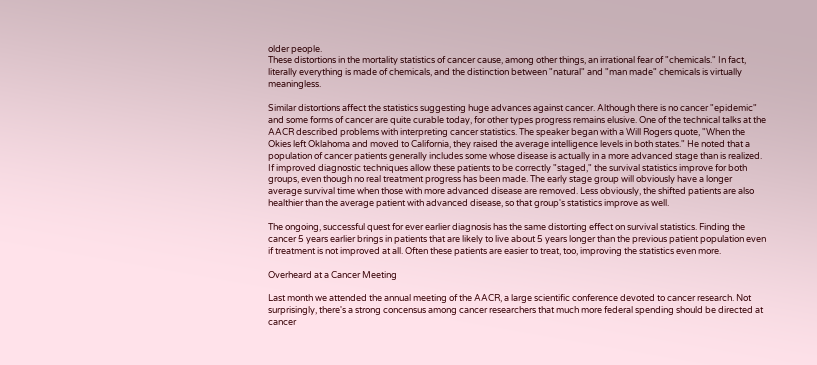older people.
These distortions in the mortality statistics of cancer cause, among other things, an irrational fear of "chemicals." In fact, literally everything is made of chemicals, and the distinction between "natural" and "man made" chemicals is virtually meaningless.

Similar distortions affect the statistics suggesting huge advances against cancer. Although there is no cancer "epidemic" and some forms of cancer are quite curable today, for other types progress remains elusive. One of the technical talks at the AACR described problems with interpreting cancer statistics. The speaker began with a Will Rogers quote, "When the Okies left Oklahoma and moved to California, they raised the average intelligence levels in both states." He noted that a population of cancer patients generally includes some whose disease is actually in a more advanced stage than is realized. If improved diagnostic techniques allow these patients to be correctly "staged," the survival statistics improve for both groups, even though no real treatment progress has been made. The early stage group will obviously have a longer average survival time when those with more advanced disease are removed. Less obviously, the shifted patients are also healthier than the average patient with advanced disease, so that group's statistics improve as well.

The ongoing, successful quest for ever earlier diagnosis has the same distorting effect on survival statistics. Finding the cancer 5 years earlier brings in patients that are likely to live about 5 years longer than the previous patient population even if treatment is not improved at all. Often these patients are easier to treat, too, improving the statistics even more.

Overheard at a Cancer Meeting

Last month we attended the annual meeting of the AACR, a large scientific conference devoted to cancer research. Not surprisingly, there's a strong concensus among cancer researchers that much more federal spending should be directed at cancer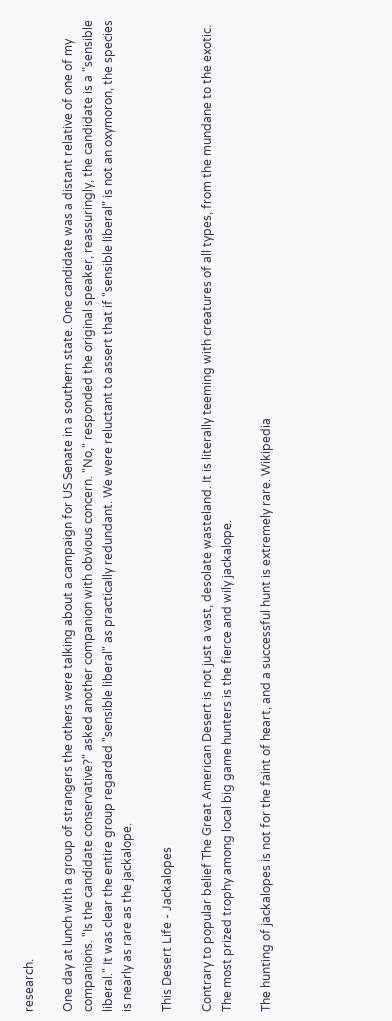research.

One day at lunch with a group of strangers the others were talking about a campaign for US Senate in a southern state. One candidate was a distant relative of one of my companions. "Is the candidate conservative?" asked another companion with obvious concern. "No," responded the original speaker, reassuringly, the candidate is a "sensible liberal." It was clear the entire group regarded "sensible liberal" as practically redundant. We were reluctant to assert that if "sensible liberal" is not an oxymoron, the species is nearly as rare as the jackalope.

This Desert Life - Jackalopes

Contrary to popular belief The Great American Desert is not just a vast, desolate wasteland. It is literally teeming with creatures of all types, from the mundane to the exotic. The most prized trophy among local big game hunters is the fierce and wily jackalope.

The hunting of jackalopes is not for the faint of heart, and a successful hunt is extremely rare. Wikipedia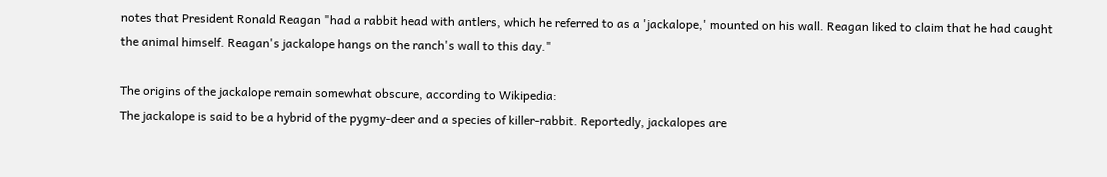notes that President Ronald Reagan "had a rabbit head with antlers, which he referred to as a 'jackalope,' mounted on his wall. Reagan liked to claim that he had caught the animal himself. Reagan's jackalope hangs on the ranch's wall to this day."

The origins of the jackalope remain somewhat obscure, according to Wikipedia:
The jackalope is said to be a hybrid of the pygmy-deer and a species of killer-rabbit. Reportedly, jackalopes are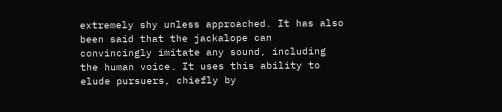extremely shy unless approached. It has also been said that the jackalope can convincingly imitate any sound, including the human voice. It uses this ability to elude pursuers, chiefly by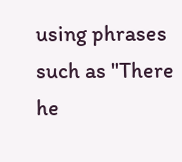using phrases such as "There he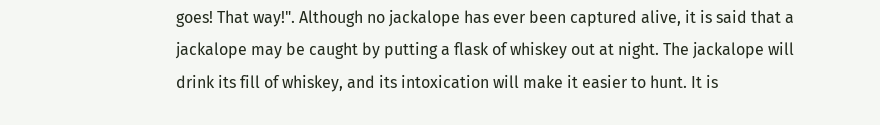goes! That way!". Although no jackalope has ever been captured alive, it is said that a jackalope may be caught by putting a flask of whiskey out at night. The jackalope will drink its fill of whiskey, and its intoxication will make it easier to hunt. It is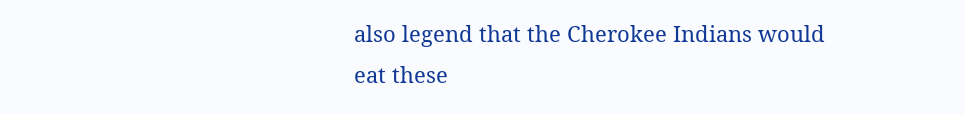also legend that the Cherokee Indians would eat these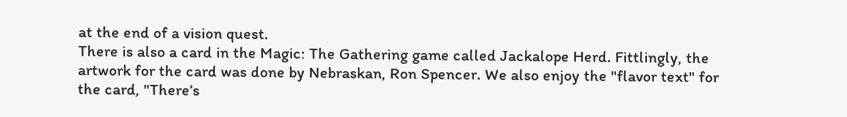at the end of a vision quest.
There is also a card in the Magic: The Gathering game called Jackalope Herd. Fittlingly, the artwork for the card was done by Nebraskan, Ron Spencer. We also enjoy the "flavor text" for the card, "There’s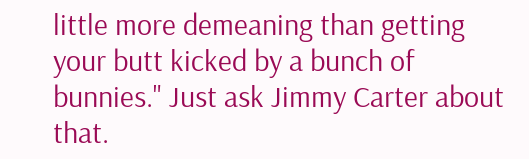little more demeaning than getting your butt kicked by a bunch of bunnies." Just ask Jimmy Carter about that.